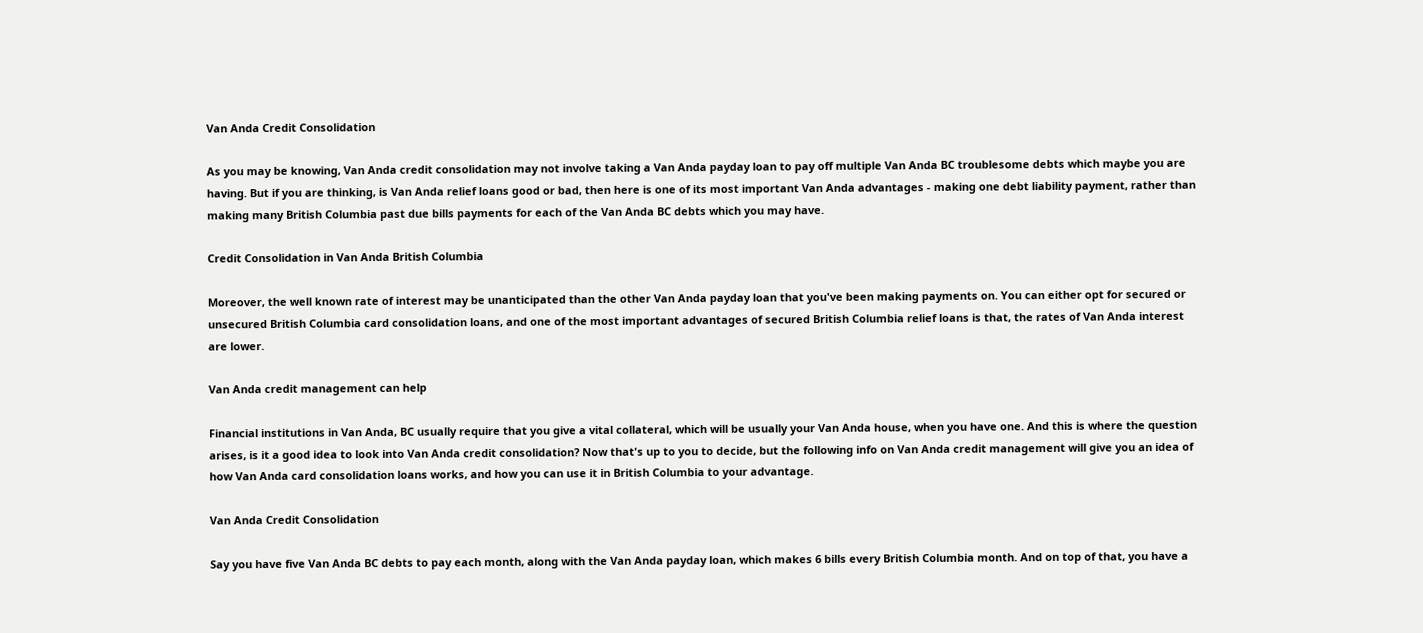Van Anda Credit Consolidation

As you may be knowing, Van Anda credit consolidation may not involve taking a Van Anda payday loan to pay off multiple Van Anda BC troublesome debts which maybe you are having. But if you are thinking, is Van Anda relief loans good or bad, then here is one of its most important Van Anda advantages - making one debt liability payment, rather than making many British Columbia past due bills payments for each of the Van Anda BC debts which you may have.

Credit Consolidation in Van Anda British Columbia

Moreover, the well known rate of interest may be unanticipated than the other Van Anda payday loan that you've been making payments on. You can either opt for secured or unsecured British Columbia card consolidation loans, and one of the most important advantages of secured British Columbia relief loans is that, the rates of Van Anda interest are lower.

Van Anda credit management can help

Financial institutions in Van Anda, BC usually require that you give a vital collateral, which will be usually your Van Anda house, when you have one. And this is where the question arises, is it a good idea to look into Van Anda credit consolidation? Now that's up to you to decide, but the following info on Van Anda credit management will give you an idea of how Van Anda card consolidation loans works, and how you can use it in British Columbia to your advantage.

Van Anda Credit Consolidation

Say you have five Van Anda BC debts to pay each month, along with the Van Anda payday loan, which makes 6 bills every British Columbia month. And on top of that, you have a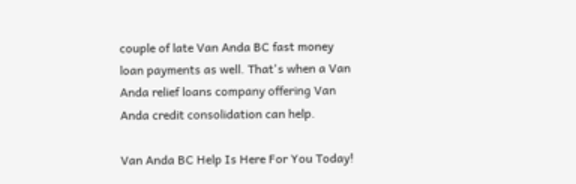couple of late Van Anda BC fast money loan payments as well. That's when a Van Anda relief loans company offering Van Anda credit consolidation can help.

Van Anda BC Help Is Here For You Today!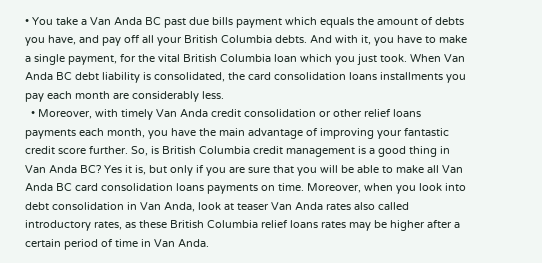• You take a Van Anda BC past due bills payment which equals the amount of debts you have, and pay off all your British Columbia debts. And with it, you have to make a single payment, for the vital British Columbia loan which you just took. When Van Anda BC debt liability is consolidated, the card consolidation loans installments you pay each month are considerably less.
  • Moreover, with timely Van Anda credit consolidation or other relief loans payments each month, you have the main advantage of improving your fantastic credit score further. So, is British Columbia credit management is a good thing in Van Anda BC? Yes it is, but only if you are sure that you will be able to make all Van Anda BC card consolidation loans payments on time. Moreover, when you look into debt consolidation in Van Anda, look at teaser Van Anda rates also called introductory rates, as these British Columbia relief loans rates may be higher after a certain period of time in Van Anda.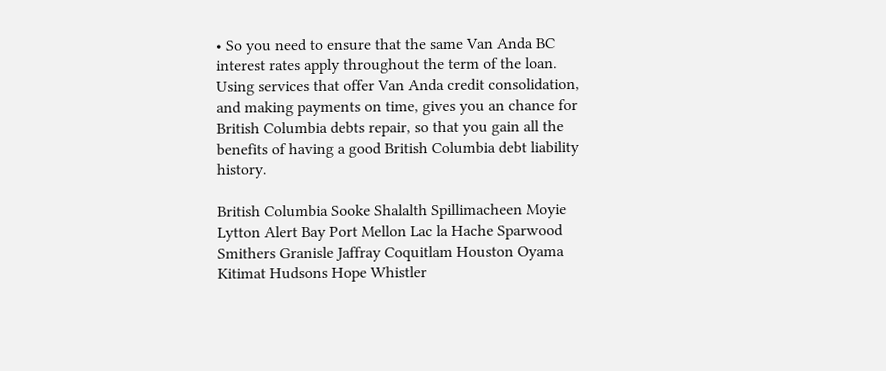• So you need to ensure that the same Van Anda BC interest rates apply throughout the term of the loan. Using services that offer Van Anda credit consolidation, and making payments on time, gives you an chance for British Columbia debts repair, so that you gain all the benefits of having a good British Columbia debt liability history.

British Columbia Sooke Shalalth Spillimacheen Moyie Lytton Alert Bay Port Mellon Lac la Hache Sparwood Smithers Granisle Jaffray Coquitlam Houston Oyama Kitimat Hudsons Hope Whistler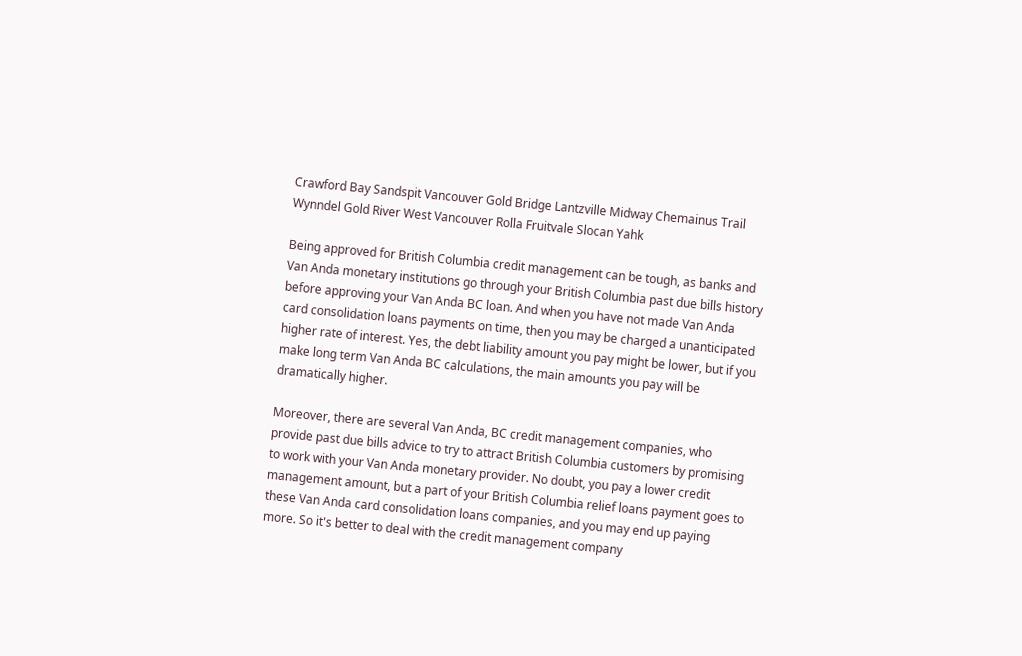Crawford Bay Sandspit Vancouver Gold Bridge Lantzville Midway Chemainus Trail Wynndel Gold River West Vancouver Rolla Fruitvale Slocan Yahk

Being approved for British Columbia credit management can be tough, as banks and Van Anda monetary institutions go through your British Columbia past due bills history before approving your Van Anda BC loan. And when you have not made Van Anda card consolidation loans payments on time, then you may be charged a unanticipated higher rate of interest. Yes, the debt liability amount you pay might be lower, but if you make long term Van Anda BC calculations, the main amounts you pay will be dramatically higher.

Moreover, there are several Van Anda, BC credit management companies, who provide past due bills advice to try to attract British Columbia customers by promising to work with your Van Anda monetary provider. No doubt, you pay a lower credit management amount, but a part of your British Columbia relief loans payment goes to these Van Anda card consolidation loans companies, and you may end up paying more. So it's better to deal with the credit management company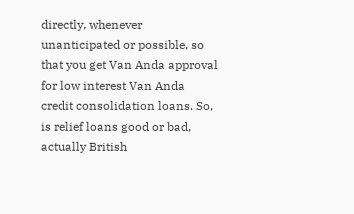directly, whenever unanticipated or possible, so that you get Van Anda approval for low interest Van Anda credit consolidation loans. So, is relief loans good or bad, actually British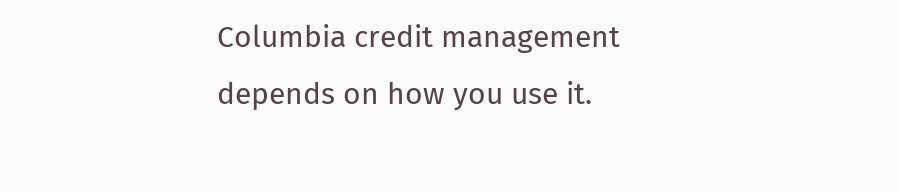Columbia credit management depends on how you use it.